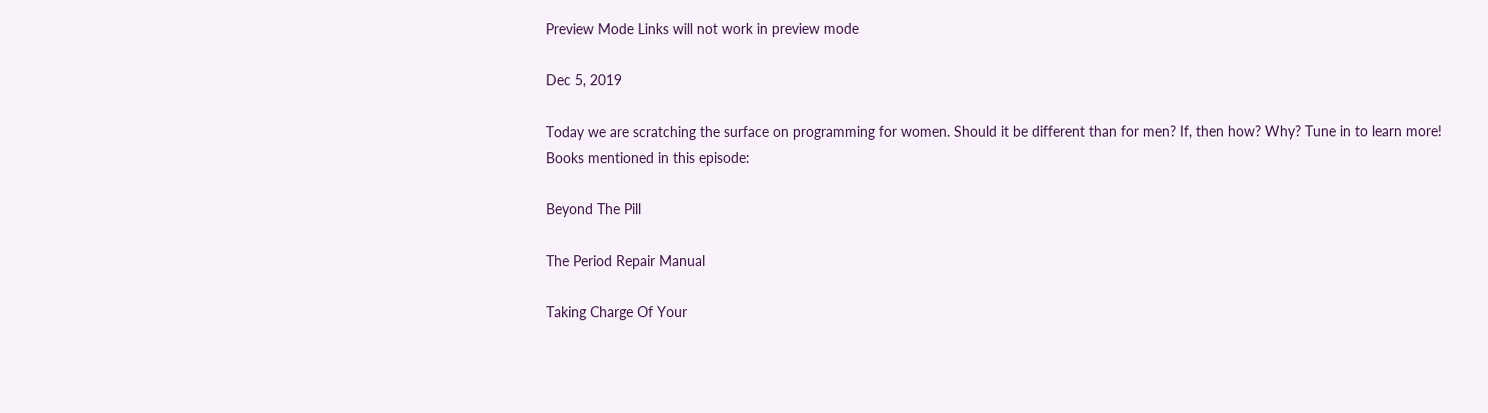Preview Mode Links will not work in preview mode

Dec 5, 2019

Today we are scratching the surface on programming for women. Should it be different than for men? If, then how? Why? Tune in to learn more!
Books mentioned in this episode:

Beyond The Pill

The Period Repair Manual

Taking Charge Of Your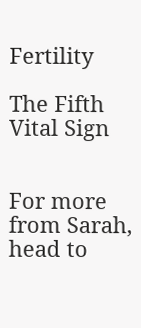Fertility

The Fifth Vital Sign


For more from Sarah, head to